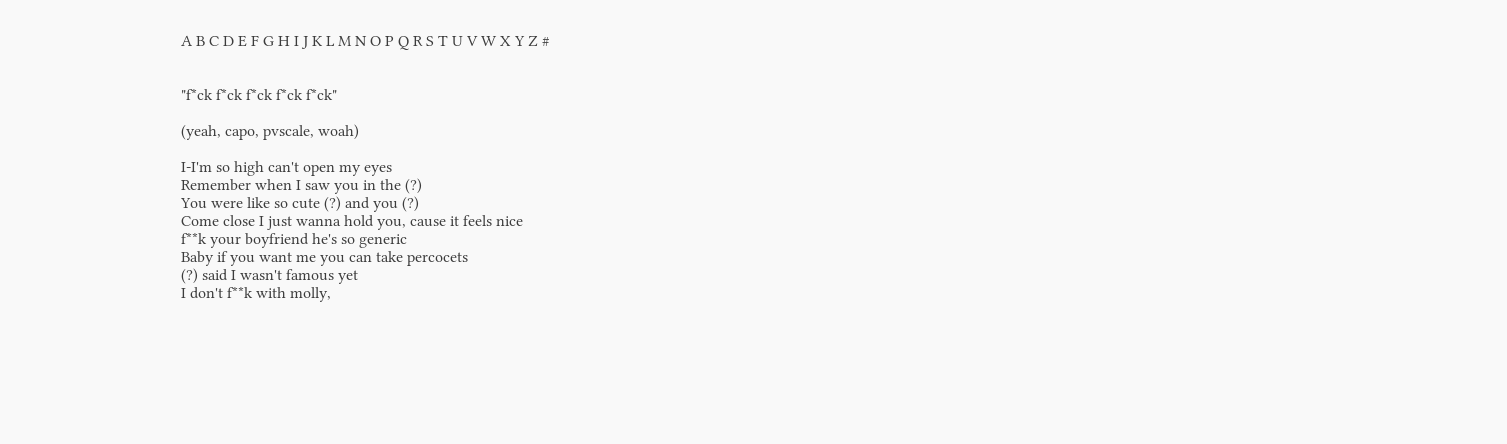A B C D E F G H I J K L M N O P Q R S T U V W X Y Z #


"f*ck f*ck f*ck f*ck f*ck"

(yeah, capo, pvscale, woah)

I-I'm so high can't open my eyes
Remember when I saw you in the (?)
You were like so cute (?) and you (?)
Come close I just wanna hold you, cause it feels nice
f**k your boyfriend he's so generic
Baby if you want me you can take percocets
(?) said I wasn't famous yet
I don't f**k with molly,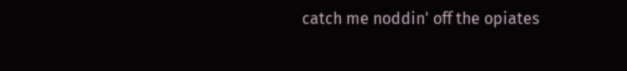catch me noddin' off the opiates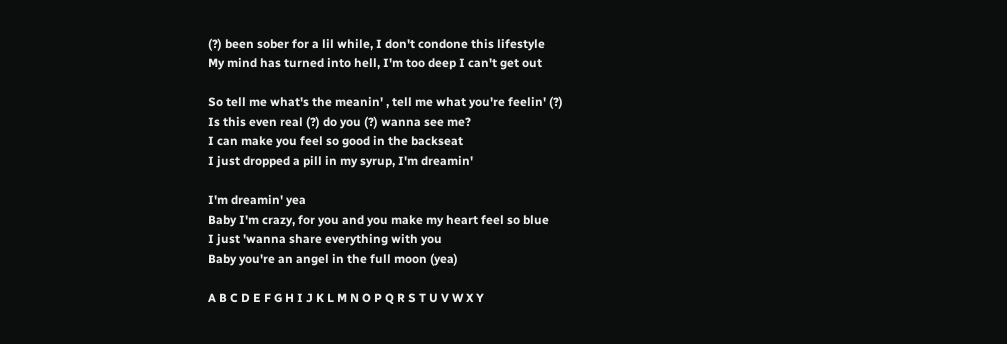(?) been sober for a lil while, I don't condone this lifestyle
My mind has turned into hell, I'm too deep I can't get out

So tell me what's the meanin' , tell me what you're feelin' (?)
Is this even real (?) do you (?) wanna see me?
I can make you feel so good in the backseat
I just dropped a pill in my syrup, I'm dreamin'

I'm dreamin' yea
Baby I'm crazy, for you and you make my heart feel so blue
I just 'wanna share everything with you
Baby you're an angel in the full moon (yea)

A B C D E F G H I J K L M N O P Q R S T U V W X Y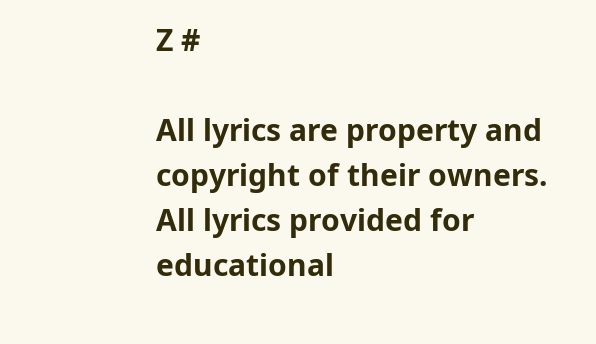Z #

All lyrics are property and copyright of their owners. All lyrics provided for educational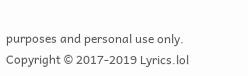purposes and personal use only.
Copyright © 2017-2019 Lyrics.lol